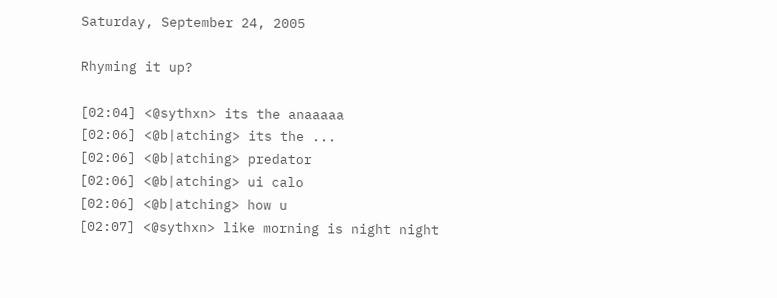Saturday, September 24, 2005

Rhyming it up?

[02:04] <@sythxn> its the anaaaaa
[02:06] <@b|atching> its the ...
[02:06] <@b|atching> predator
[02:06] <@b|atching> ui calo
[02:06] <@b|atching> how u
[02:07] <@sythxn> like morning is night night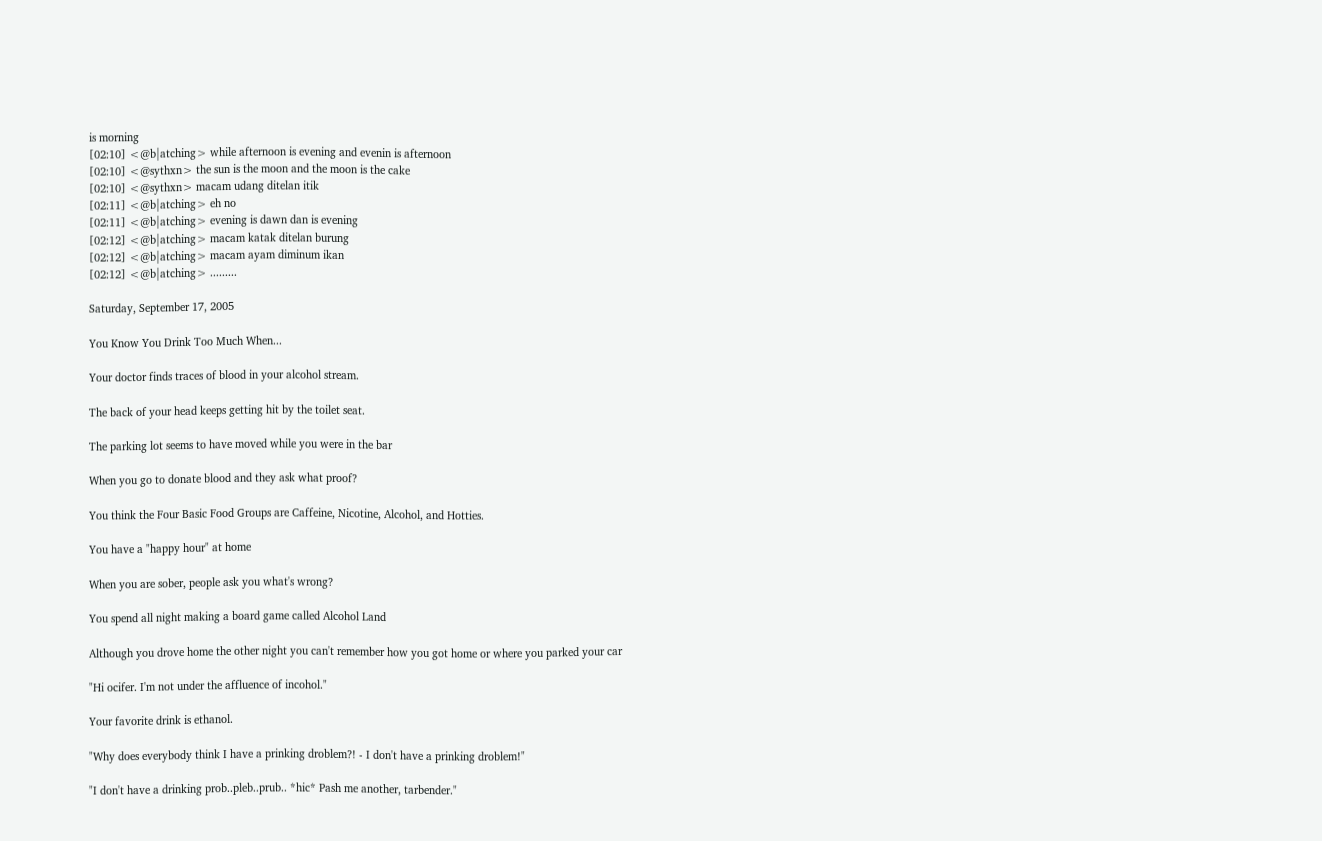is morning
[02:10] <@b|atching> while afternoon is evening and evenin is afternoon
[02:10] <@sythxn> the sun is the moon and the moon is the cake
[02:10] <@sythxn> macam udang ditelan itik
[02:11] <@b|atching> eh no
[02:11] <@b|atching> evening is dawn dan is evening
[02:12] <@b|atching> macam katak ditelan burung
[02:12] <@b|atching> macam ayam diminum ikan
[02:12] <@b|atching> .........

Saturday, September 17, 2005

You Know You Drink Too Much When...

Your doctor finds traces of blood in your alcohol stream.

The back of your head keeps getting hit by the toilet seat.

The parking lot seems to have moved while you were in the bar

When you go to donate blood and they ask what proof?

You think the Four Basic Food Groups are Caffeine, Nicotine, Alcohol, and Hotties.

You have a "happy hour" at home

When you are sober, people ask you what's wrong?

You spend all night making a board game called Alcohol Land

Although you drove home the other night you can't remember how you got home or where you parked your car

"Hi ocifer. I'm not under the affluence of incohol."

Your favorite drink is ethanol.

"Why does everybody think I have a prinking droblem?! - I don't have a prinking droblem!"

"I don't have a drinking prob..pleb..prub.. *hic* Pash me another, tarbender."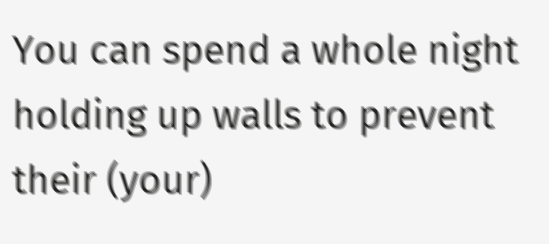You can spend a whole night holding up walls to prevent their (your)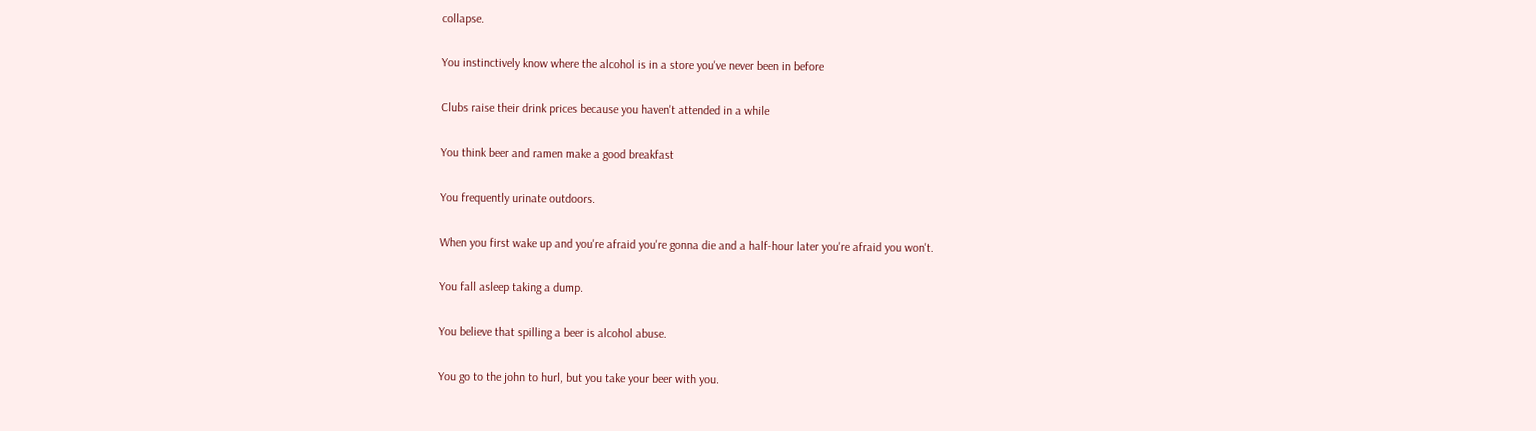collapse.

You instinctively know where the alcohol is in a store you've never been in before

Clubs raise their drink prices because you haven't attended in a while

You think beer and ramen make a good breakfast

You frequently urinate outdoors.

When you first wake up and you're afraid you're gonna die and a half-hour later you're afraid you won't.

You fall asleep taking a dump.

You believe that spilling a beer is alcohol abuse.

You go to the john to hurl, but you take your beer with you.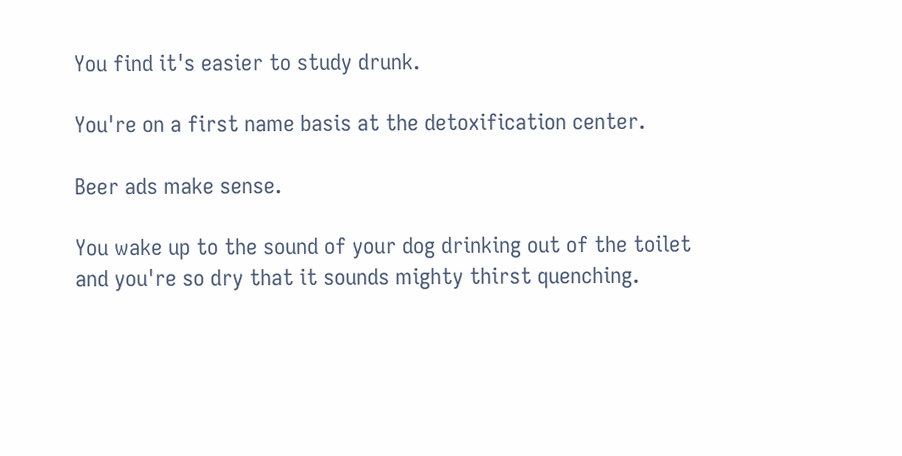You find it's easier to study drunk.

You're on a first name basis at the detoxification center.

Beer ads make sense.

You wake up to the sound of your dog drinking out of the toilet and you're so dry that it sounds mighty thirst quenching.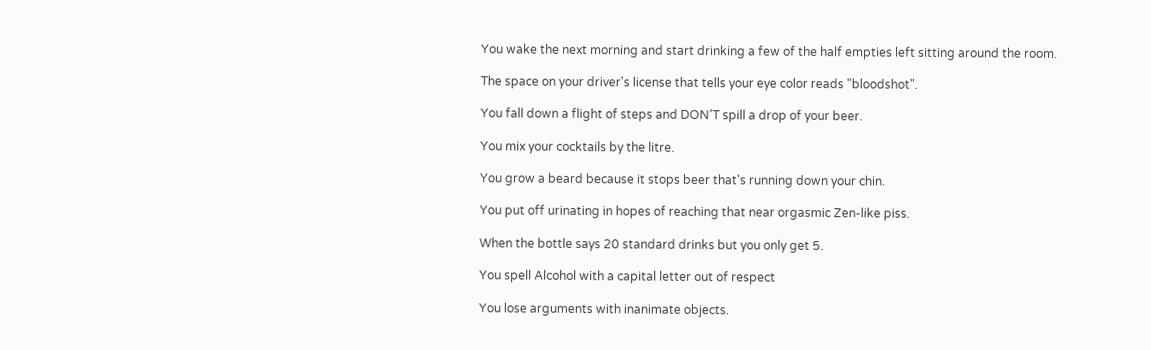You wake the next morning and start drinking a few of the half empties left sitting around the room.

The space on your driver's license that tells your eye color reads "bloodshot".

You fall down a flight of steps and DON'T spill a drop of your beer.

You mix your cocktails by the litre.

You grow a beard because it stops beer that's running down your chin.

You put off urinating in hopes of reaching that near orgasmic Zen-like piss.

When the bottle says 20 standard drinks but you only get 5.

You spell Alcohol with a capital letter out of respect

You lose arguments with inanimate objects.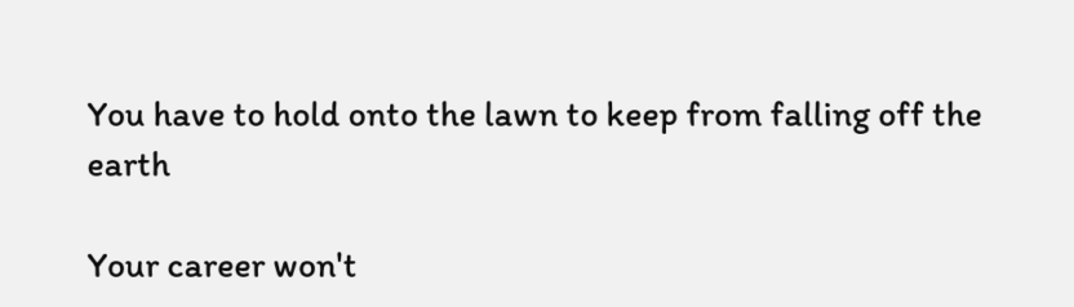You have to hold onto the lawn to keep from falling off the earth

Your career won't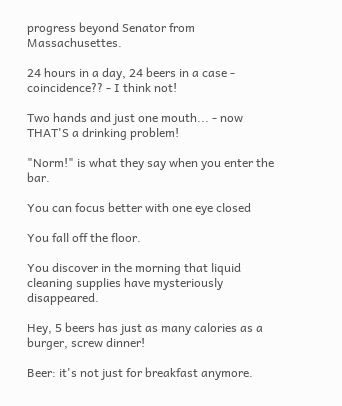progress beyond Senator from Massachusettes.

24 hours in a day, 24 beers in a case - coincidence?? - I think not!

Two hands and just one mouth... - now THAT'S a drinking problem!

"Norm!" is what they say when you enter the bar.

You can focus better with one eye closed

You fall off the floor.

You discover in the morning that liquid cleaning supplies have mysteriously disappeared.

Hey, 5 beers has just as many calories as a burger, screw dinner!

Beer: it's not just for breakfast anymore.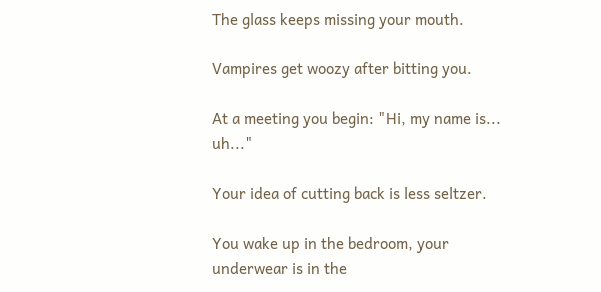The glass keeps missing your mouth.

Vampires get woozy after bitting you.

At a meeting you begin: "Hi, my name is... uh..."

Your idea of cutting back is less seltzer.

You wake up in the bedroom, your underwear is in the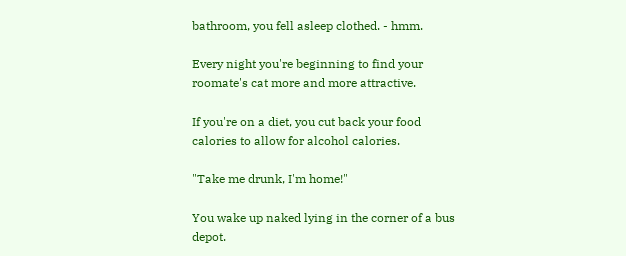bathroom, you fell asleep clothed. - hmm.

Every night you're beginning to find your roomate's cat more and more attractive.

If you're on a diet, you cut back your food calories to allow for alcohol calories.

"Take me drunk, I'm home!"

You wake up naked lying in the corner of a bus depot.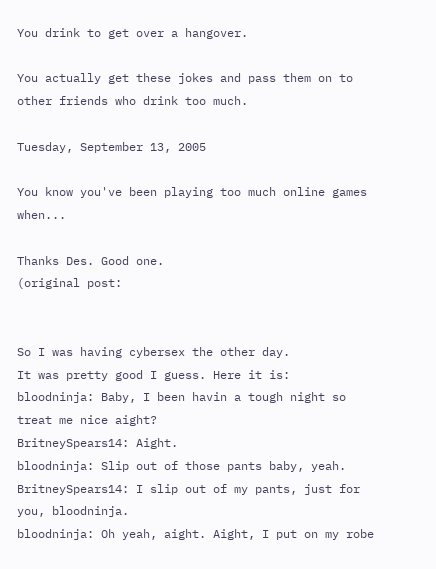You drink to get over a hangover.

You actually get these jokes and pass them on to other friends who drink too much.

Tuesday, September 13, 2005

You know you've been playing too much online games when...

Thanks Des. Good one.
(original post:


So I was having cybersex the other day.
It was pretty good I guess. Here it is:
bloodninja: Baby, I been havin a tough night so treat me nice aight?
BritneySpears14: Aight.
bloodninja: Slip out of those pants baby, yeah.
BritneySpears14: I slip out of my pants, just for you, bloodninja.
bloodninja: Oh yeah, aight. Aight, I put on my robe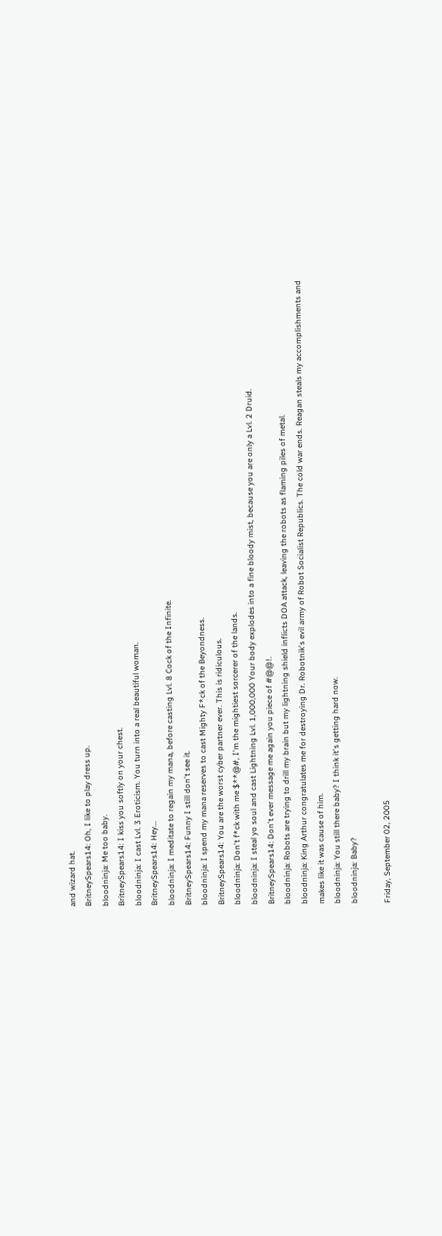and wizard hat.
BritneySpears14: Oh, I like to play dress up.
bloodninja: Me too baby.
BritneySpears14: I kiss you softly on your chest.
bloodninja: I cast Lvl. 3 Eroticism. You turn into a real beautiful woman.
BritneySpears14: Hey...
bloodninja: I meditate to regain my mana, before casting Lvl. 8 Cock of the Infinite.
BritneySpears14: Funny I still don't see it.
bloodninja: I spend my mana reserves to cast Mighty F*ck of the Beyondness.
BritneySpears14: You are the worst cyber partner ever. This is ridiculous.
bloodninja: Don't f*ck with me $**@#, I'm the mightiest sorcerer of the lands.
bloodninja: I steal yo soul and cast Lightning Lvl. 1,000,000 Your body explodes into a fine bloody mist, because you are only a Lvl. 2 Druid.
BritneySpears14: Don't ever message me again you piece of #@@!.
bloodninja: Robots are trying to drill my brain but my lightning shield inflicts DOA attack, leaving the robots as flaming piles of metal.
bloodninja: King Arthur congratulates me for destroying Dr. Robotnik's evil army of Robot Socialist Republics. The cold war ends. Reagan steals my accomplishments and makes like it was cause of him.
bloodninja: You still there baby? I think it's getting hard now.
bloodninja: Baby?

Friday, September 02, 2005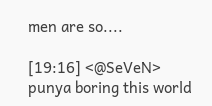men are so....

[19:16] <@SeVeN> punya boring this world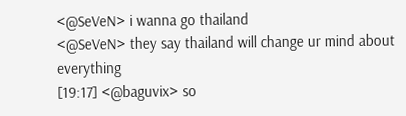<@SeVeN> i wanna go thailand
<@SeVeN> they say thailand will change ur mind about everything
[19:17] <@baguvix> so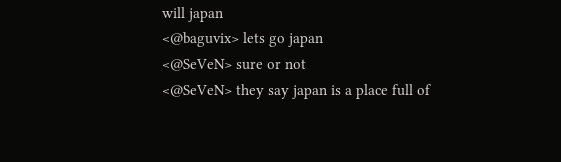will japan
<@baguvix> lets go japan
<@SeVeN> sure or not
<@SeVeN> they say japan is a place full of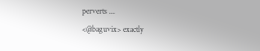perverts ...
<@baguvix> exactly